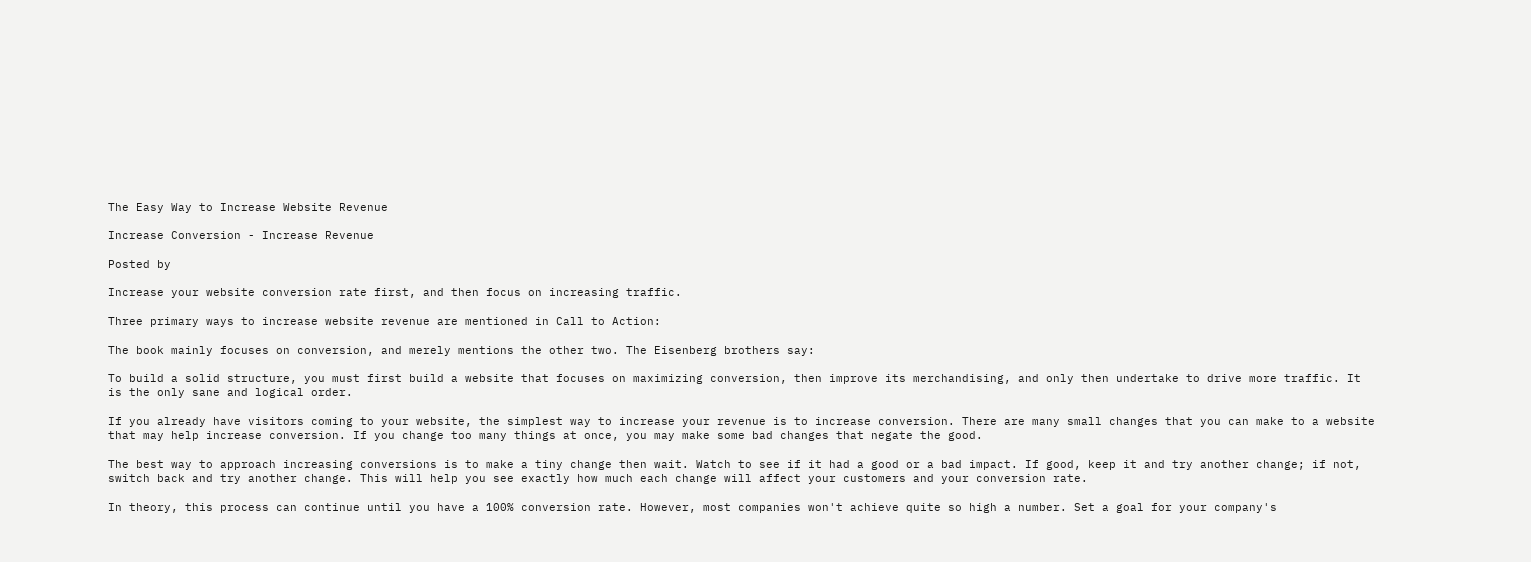The Easy Way to Increase Website Revenue

Increase Conversion - Increase Revenue

Posted by

Increase your website conversion rate first, and then focus on increasing traffic.

Three primary ways to increase website revenue are mentioned in Call to Action:

The book mainly focuses on conversion, and merely mentions the other two. The Eisenberg brothers say:

To build a solid structure, you must first build a website that focuses on maximizing conversion, then improve its merchandising, and only then undertake to drive more traffic. It is the only sane and logical order.

If you already have visitors coming to your website, the simplest way to increase your revenue is to increase conversion. There are many small changes that you can make to a website that may help increase conversion. If you change too many things at once, you may make some bad changes that negate the good.

The best way to approach increasing conversions is to make a tiny change then wait. Watch to see if it had a good or a bad impact. If good, keep it and try another change; if not, switch back and try another change. This will help you see exactly how much each change will affect your customers and your conversion rate.

In theory, this process can continue until you have a 100% conversion rate. However, most companies won't achieve quite so high a number. Set a goal for your company's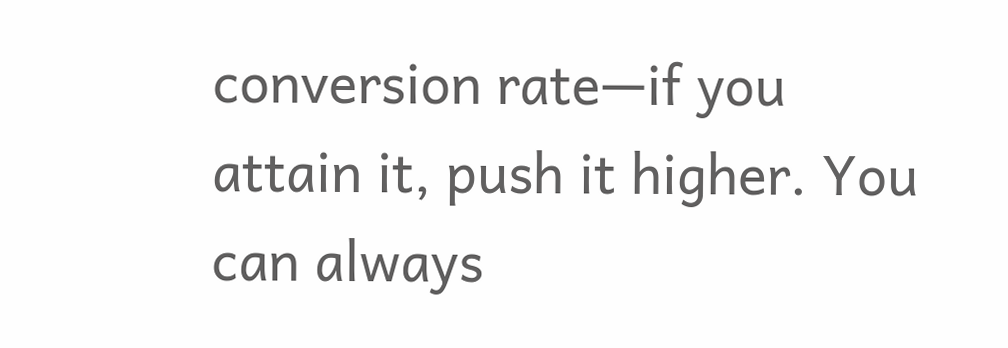conversion rate—if you attain it, push it higher. You can always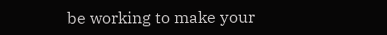be working to make your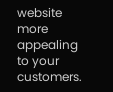website more appealing to your customers.